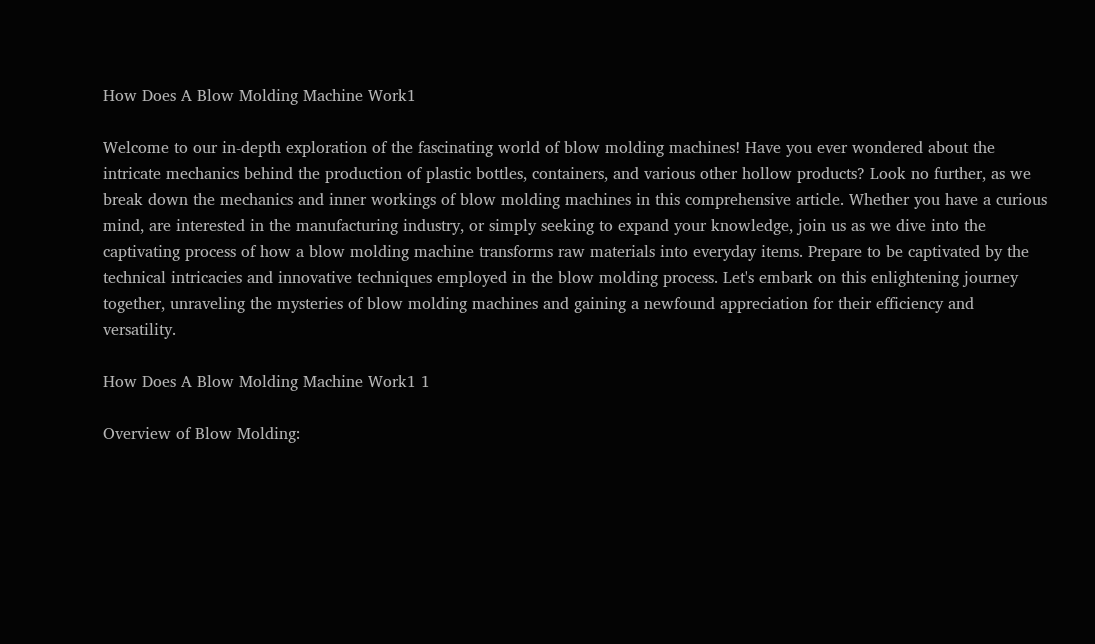How Does A Blow Molding Machine Work1

Welcome to our in-depth exploration of the fascinating world of blow molding machines! Have you ever wondered about the intricate mechanics behind the production of plastic bottles, containers, and various other hollow products? Look no further, as we break down the mechanics and inner workings of blow molding machines in this comprehensive article. Whether you have a curious mind, are interested in the manufacturing industry, or simply seeking to expand your knowledge, join us as we dive into the captivating process of how a blow molding machine transforms raw materials into everyday items. Prepare to be captivated by the technical intricacies and innovative techniques employed in the blow molding process. Let's embark on this enlightening journey together, unraveling the mysteries of blow molding machines and gaining a newfound appreciation for their efficiency and versatility.

How Does A Blow Molding Machine Work1 1

Overview of Blow Molding: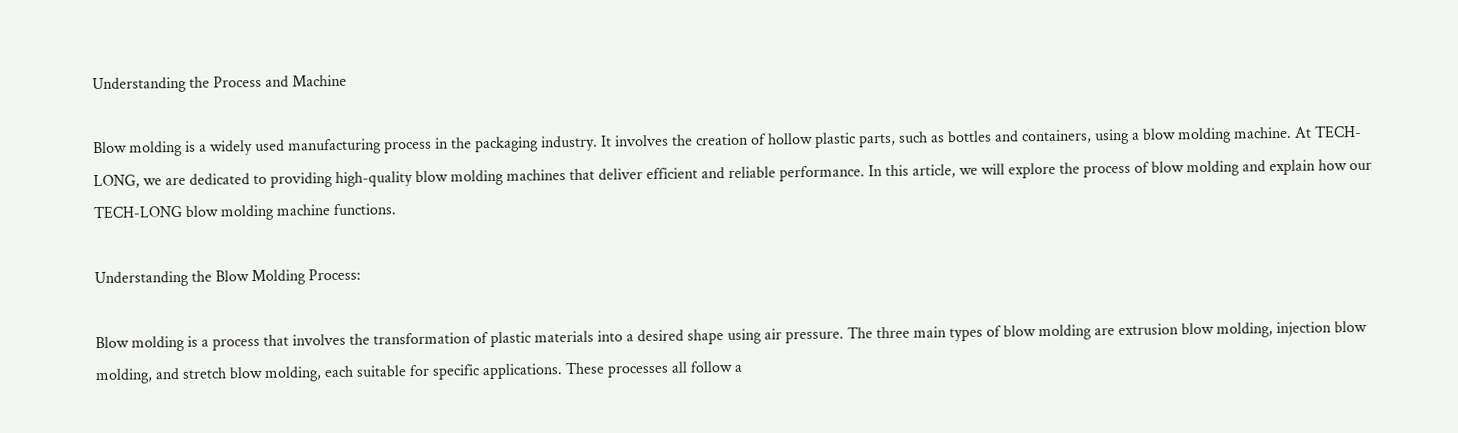Understanding the Process and Machine

Blow molding is a widely used manufacturing process in the packaging industry. It involves the creation of hollow plastic parts, such as bottles and containers, using a blow molding machine. At TECH-LONG, we are dedicated to providing high-quality blow molding machines that deliver efficient and reliable performance. In this article, we will explore the process of blow molding and explain how our TECH-LONG blow molding machine functions.

Understanding the Blow Molding Process:

Blow molding is a process that involves the transformation of plastic materials into a desired shape using air pressure. The three main types of blow molding are extrusion blow molding, injection blow molding, and stretch blow molding, each suitable for specific applications. These processes all follow a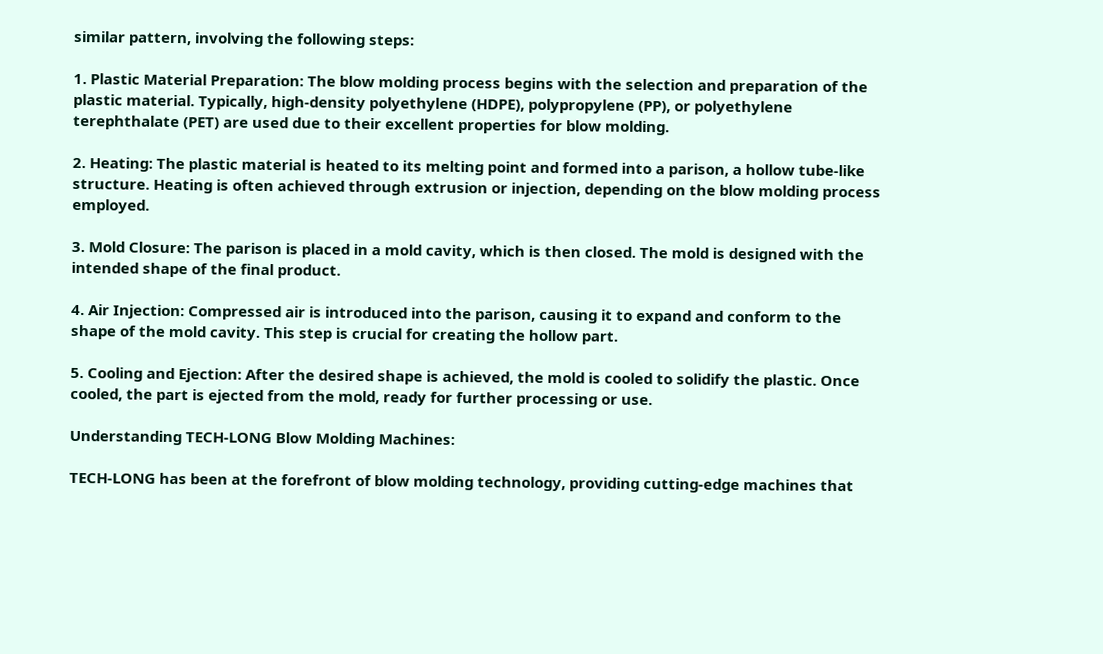similar pattern, involving the following steps:

1. Plastic Material Preparation: The blow molding process begins with the selection and preparation of the plastic material. Typically, high-density polyethylene (HDPE), polypropylene (PP), or polyethylene terephthalate (PET) are used due to their excellent properties for blow molding.

2. Heating: The plastic material is heated to its melting point and formed into a parison, a hollow tube-like structure. Heating is often achieved through extrusion or injection, depending on the blow molding process employed.

3. Mold Closure: The parison is placed in a mold cavity, which is then closed. The mold is designed with the intended shape of the final product.

4. Air Injection: Compressed air is introduced into the parison, causing it to expand and conform to the shape of the mold cavity. This step is crucial for creating the hollow part.

5. Cooling and Ejection: After the desired shape is achieved, the mold is cooled to solidify the plastic. Once cooled, the part is ejected from the mold, ready for further processing or use.

Understanding TECH-LONG Blow Molding Machines:

TECH-LONG has been at the forefront of blow molding technology, providing cutting-edge machines that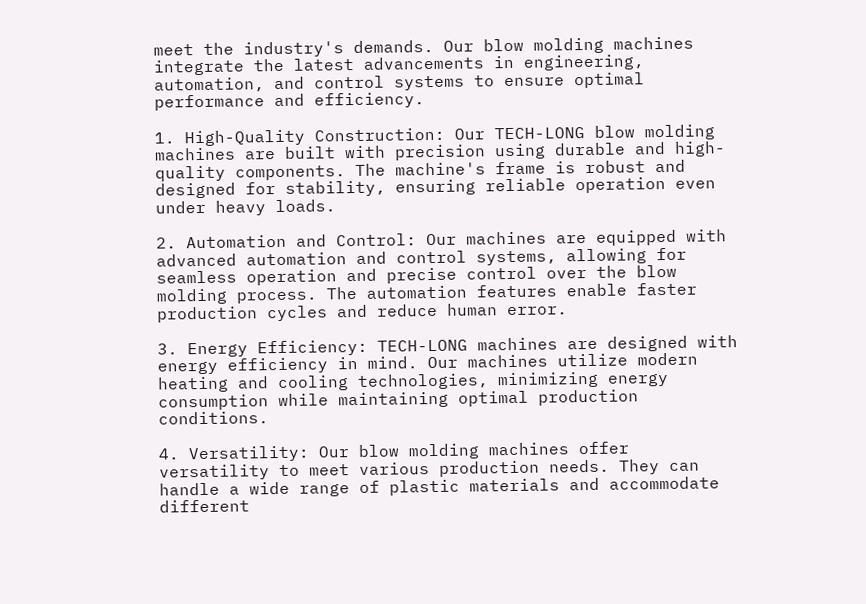meet the industry's demands. Our blow molding machines integrate the latest advancements in engineering, automation, and control systems to ensure optimal performance and efficiency.

1. High-Quality Construction: Our TECH-LONG blow molding machines are built with precision using durable and high-quality components. The machine's frame is robust and designed for stability, ensuring reliable operation even under heavy loads.

2. Automation and Control: Our machines are equipped with advanced automation and control systems, allowing for seamless operation and precise control over the blow molding process. The automation features enable faster production cycles and reduce human error.

3. Energy Efficiency: TECH-LONG machines are designed with energy efficiency in mind. Our machines utilize modern heating and cooling technologies, minimizing energy consumption while maintaining optimal production conditions.

4. Versatility: Our blow molding machines offer versatility to meet various production needs. They can handle a wide range of plastic materials and accommodate different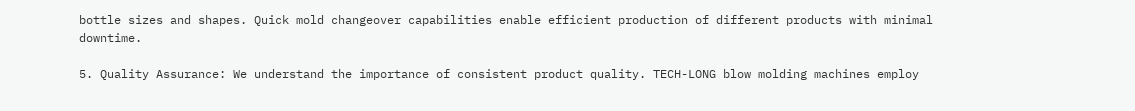bottle sizes and shapes. Quick mold changeover capabilities enable efficient production of different products with minimal downtime.

5. Quality Assurance: We understand the importance of consistent product quality. TECH-LONG blow molding machines employ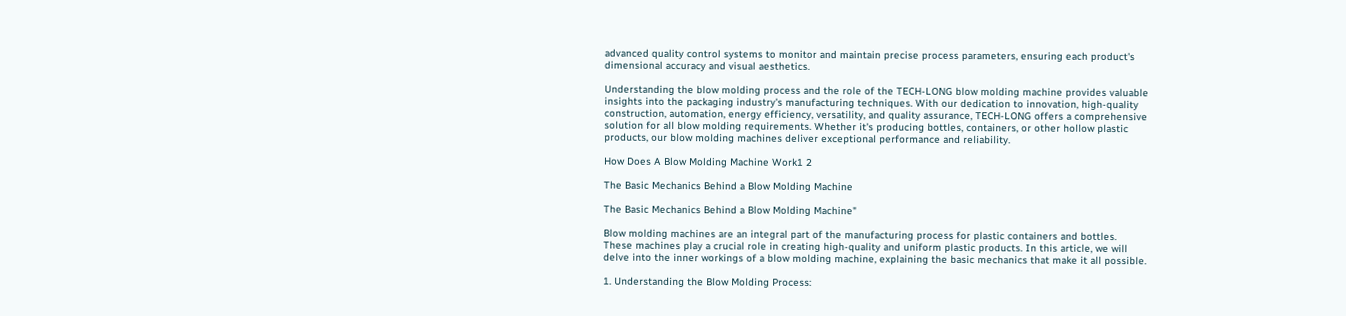advanced quality control systems to monitor and maintain precise process parameters, ensuring each product's dimensional accuracy and visual aesthetics.

Understanding the blow molding process and the role of the TECH-LONG blow molding machine provides valuable insights into the packaging industry's manufacturing techniques. With our dedication to innovation, high-quality construction, automation, energy efficiency, versatility, and quality assurance, TECH-LONG offers a comprehensive solution for all blow molding requirements. Whether it's producing bottles, containers, or other hollow plastic products, our blow molding machines deliver exceptional performance and reliability.

How Does A Blow Molding Machine Work1 2

The Basic Mechanics Behind a Blow Molding Machine

The Basic Mechanics Behind a Blow Molding Machine"

Blow molding machines are an integral part of the manufacturing process for plastic containers and bottles. These machines play a crucial role in creating high-quality and uniform plastic products. In this article, we will delve into the inner workings of a blow molding machine, explaining the basic mechanics that make it all possible.

1. Understanding the Blow Molding Process: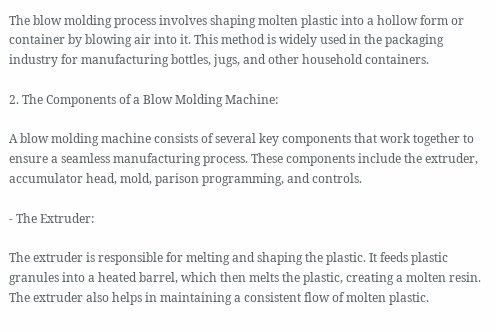The blow molding process involves shaping molten plastic into a hollow form or container by blowing air into it. This method is widely used in the packaging industry for manufacturing bottles, jugs, and other household containers.

2. The Components of a Blow Molding Machine:

A blow molding machine consists of several key components that work together to ensure a seamless manufacturing process. These components include the extruder, accumulator head, mold, parison programming, and controls.

- The Extruder:

The extruder is responsible for melting and shaping the plastic. It feeds plastic granules into a heated barrel, which then melts the plastic, creating a molten resin. The extruder also helps in maintaining a consistent flow of molten plastic.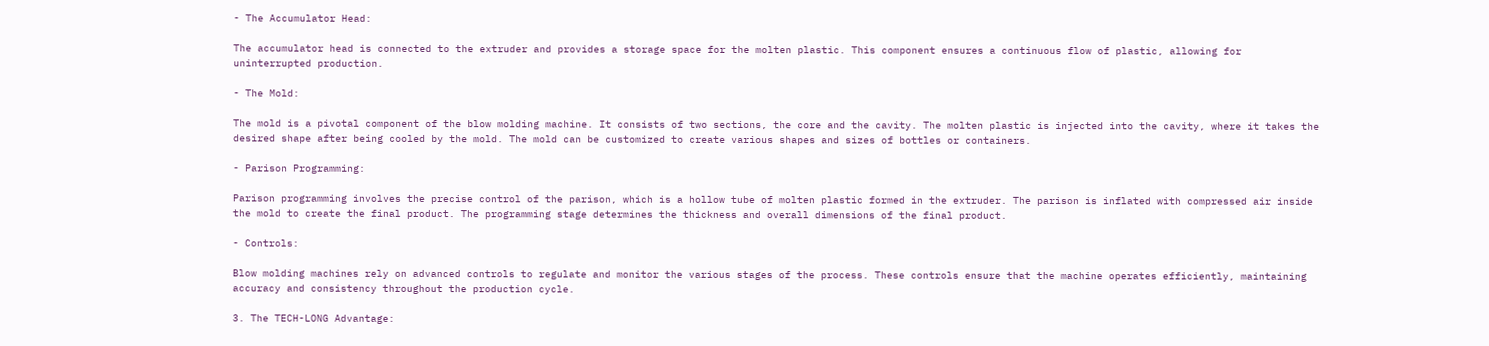- The Accumulator Head:

The accumulator head is connected to the extruder and provides a storage space for the molten plastic. This component ensures a continuous flow of plastic, allowing for uninterrupted production.

- The Mold:

The mold is a pivotal component of the blow molding machine. It consists of two sections, the core and the cavity. The molten plastic is injected into the cavity, where it takes the desired shape after being cooled by the mold. The mold can be customized to create various shapes and sizes of bottles or containers.

- Parison Programming:

Parison programming involves the precise control of the parison, which is a hollow tube of molten plastic formed in the extruder. The parison is inflated with compressed air inside the mold to create the final product. The programming stage determines the thickness and overall dimensions of the final product.

- Controls:

Blow molding machines rely on advanced controls to regulate and monitor the various stages of the process. These controls ensure that the machine operates efficiently, maintaining accuracy and consistency throughout the production cycle.

3. The TECH-LONG Advantage: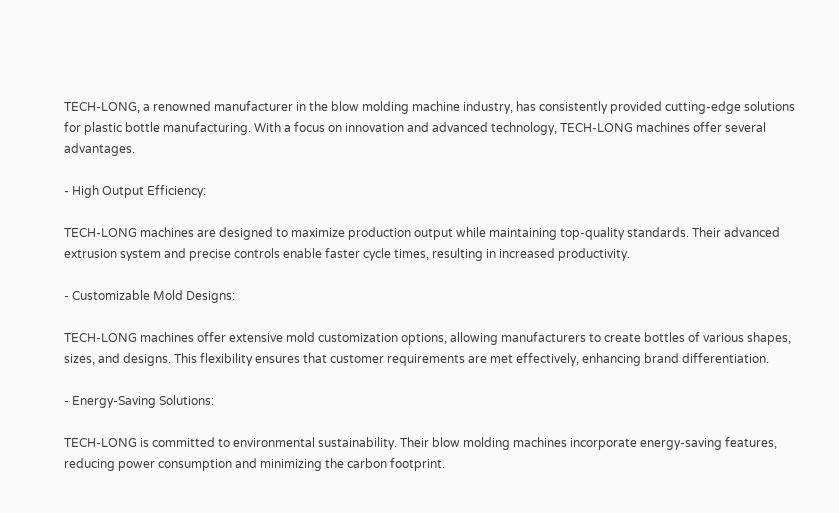TECH-LONG, a renowned manufacturer in the blow molding machine industry, has consistently provided cutting-edge solutions for plastic bottle manufacturing. With a focus on innovation and advanced technology, TECH-LONG machines offer several advantages.

- High Output Efficiency:

TECH-LONG machines are designed to maximize production output while maintaining top-quality standards. Their advanced extrusion system and precise controls enable faster cycle times, resulting in increased productivity.

- Customizable Mold Designs:

TECH-LONG machines offer extensive mold customization options, allowing manufacturers to create bottles of various shapes, sizes, and designs. This flexibility ensures that customer requirements are met effectively, enhancing brand differentiation.

- Energy-Saving Solutions:

TECH-LONG is committed to environmental sustainability. Their blow molding machines incorporate energy-saving features, reducing power consumption and minimizing the carbon footprint.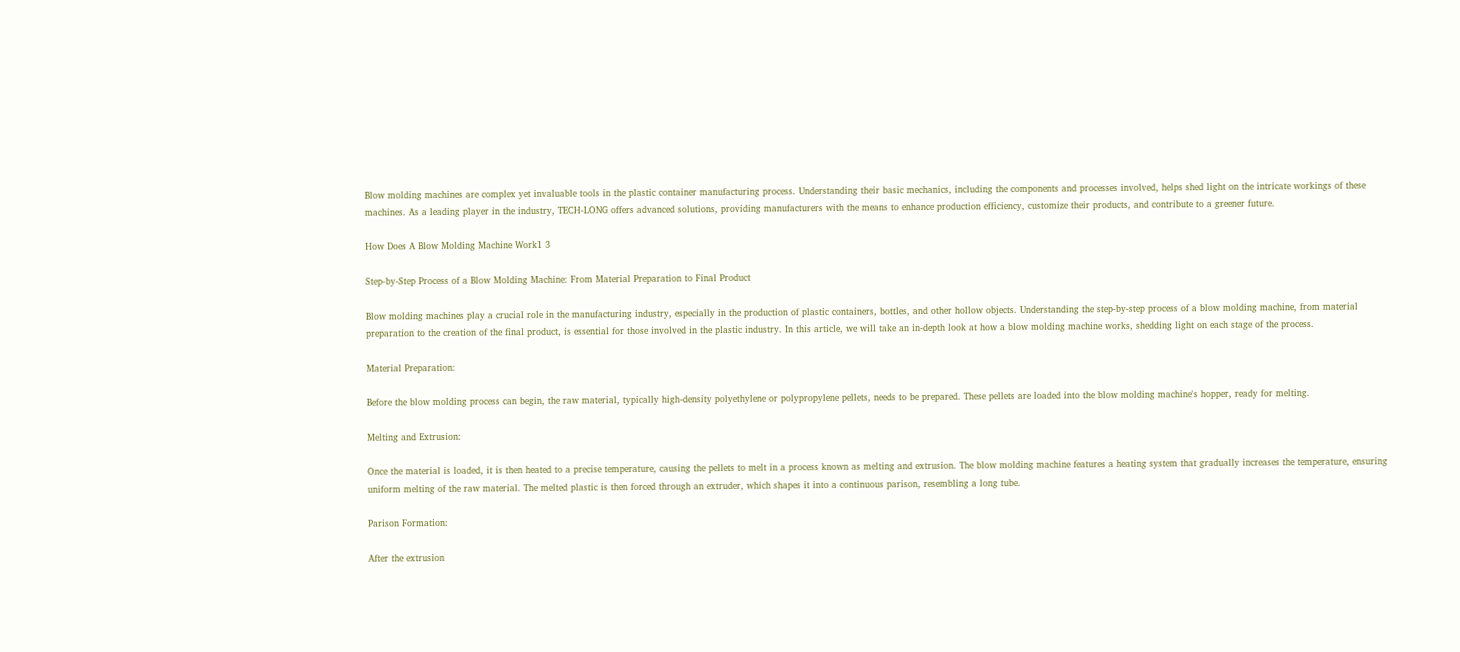Blow molding machines are complex yet invaluable tools in the plastic container manufacturing process. Understanding their basic mechanics, including the components and processes involved, helps shed light on the intricate workings of these machines. As a leading player in the industry, TECH-LONG offers advanced solutions, providing manufacturers with the means to enhance production efficiency, customize their products, and contribute to a greener future.

How Does A Blow Molding Machine Work1 3

Step-by-Step Process of a Blow Molding Machine: From Material Preparation to Final Product

Blow molding machines play a crucial role in the manufacturing industry, especially in the production of plastic containers, bottles, and other hollow objects. Understanding the step-by-step process of a blow molding machine, from material preparation to the creation of the final product, is essential for those involved in the plastic industry. In this article, we will take an in-depth look at how a blow molding machine works, shedding light on each stage of the process.

Material Preparation:

Before the blow molding process can begin, the raw material, typically high-density polyethylene or polypropylene pellets, needs to be prepared. These pellets are loaded into the blow molding machine's hopper, ready for melting.

Melting and Extrusion:

Once the material is loaded, it is then heated to a precise temperature, causing the pellets to melt in a process known as melting and extrusion. The blow molding machine features a heating system that gradually increases the temperature, ensuring uniform melting of the raw material. The melted plastic is then forced through an extruder, which shapes it into a continuous parison, resembling a long tube.

Parison Formation:

After the extrusion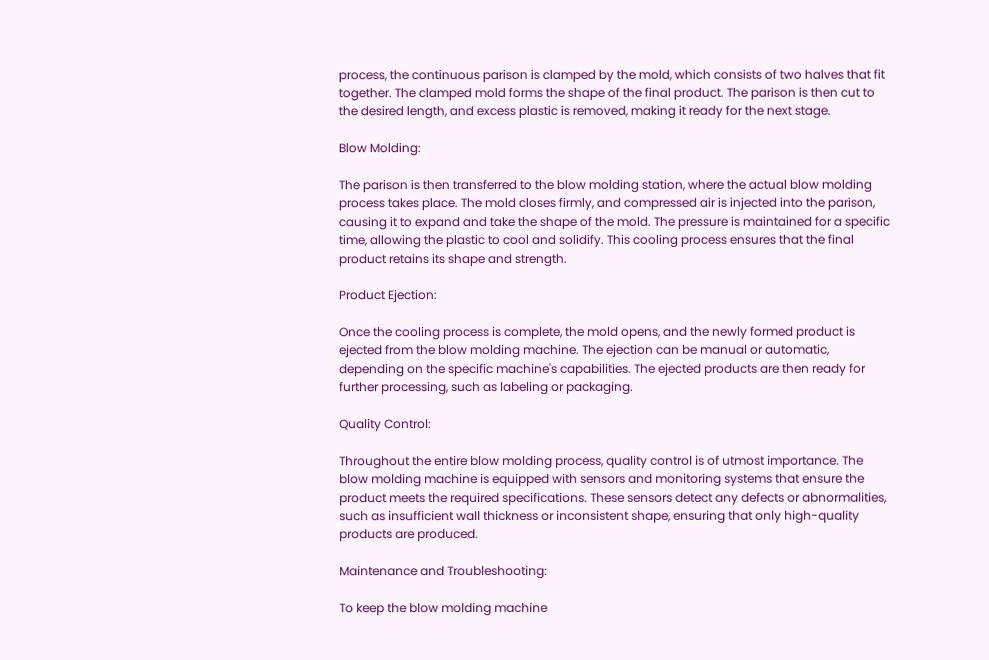process, the continuous parison is clamped by the mold, which consists of two halves that fit together. The clamped mold forms the shape of the final product. The parison is then cut to the desired length, and excess plastic is removed, making it ready for the next stage.

Blow Molding:

The parison is then transferred to the blow molding station, where the actual blow molding process takes place. The mold closes firmly, and compressed air is injected into the parison, causing it to expand and take the shape of the mold. The pressure is maintained for a specific time, allowing the plastic to cool and solidify. This cooling process ensures that the final product retains its shape and strength.

Product Ejection:

Once the cooling process is complete, the mold opens, and the newly formed product is ejected from the blow molding machine. The ejection can be manual or automatic, depending on the specific machine's capabilities. The ejected products are then ready for further processing, such as labeling or packaging.

Quality Control:

Throughout the entire blow molding process, quality control is of utmost importance. The blow molding machine is equipped with sensors and monitoring systems that ensure the product meets the required specifications. These sensors detect any defects or abnormalities, such as insufficient wall thickness or inconsistent shape, ensuring that only high-quality products are produced.

Maintenance and Troubleshooting:

To keep the blow molding machine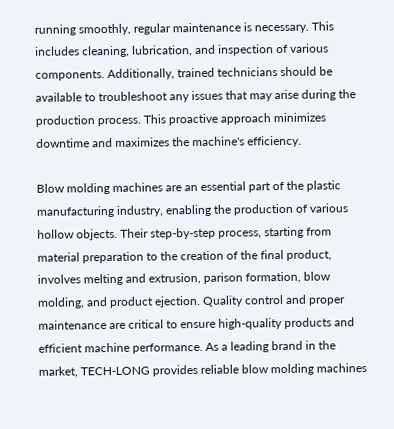running smoothly, regular maintenance is necessary. This includes cleaning, lubrication, and inspection of various components. Additionally, trained technicians should be available to troubleshoot any issues that may arise during the production process. This proactive approach minimizes downtime and maximizes the machine's efficiency.

Blow molding machines are an essential part of the plastic manufacturing industry, enabling the production of various hollow objects. Their step-by-step process, starting from material preparation to the creation of the final product, involves melting and extrusion, parison formation, blow molding, and product ejection. Quality control and proper maintenance are critical to ensure high-quality products and efficient machine performance. As a leading brand in the market, TECH-LONG provides reliable blow molding machines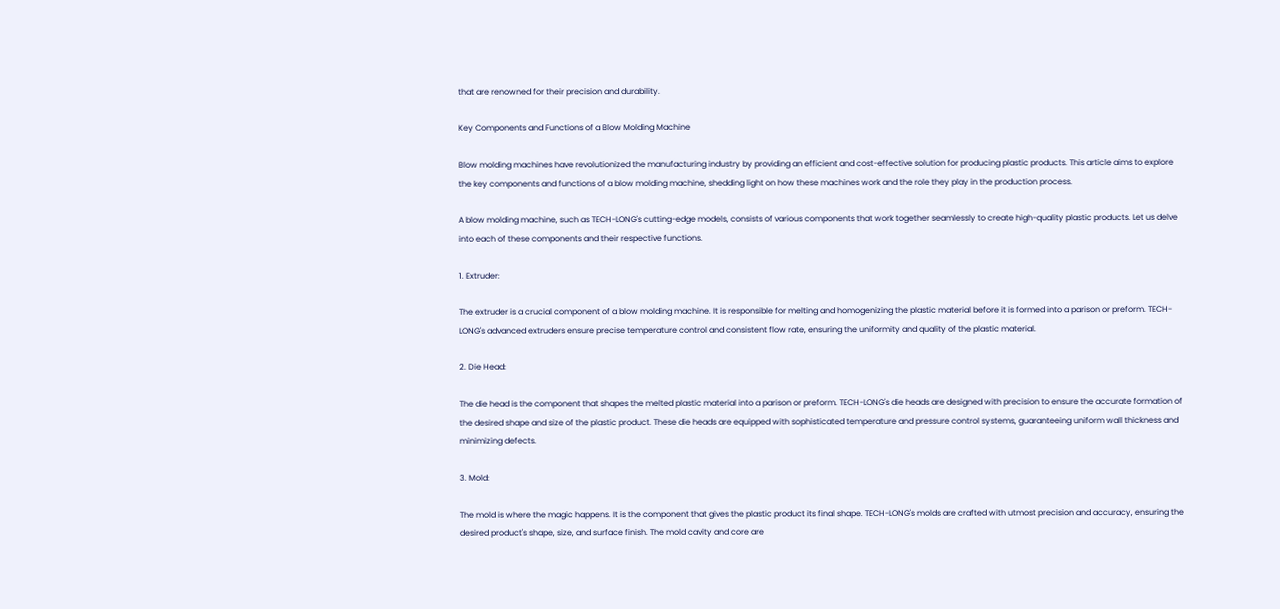that are renowned for their precision and durability.

Key Components and Functions of a Blow Molding Machine

Blow molding machines have revolutionized the manufacturing industry by providing an efficient and cost-effective solution for producing plastic products. This article aims to explore the key components and functions of a blow molding machine, shedding light on how these machines work and the role they play in the production process.

A blow molding machine, such as TECH-LONG's cutting-edge models, consists of various components that work together seamlessly to create high-quality plastic products. Let us delve into each of these components and their respective functions.

1. Extruder:

The extruder is a crucial component of a blow molding machine. It is responsible for melting and homogenizing the plastic material before it is formed into a parison or preform. TECH-LONG's advanced extruders ensure precise temperature control and consistent flow rate, ensuring the uniformity and quality of the plastic material.

2. Die Head:

The die head is the component that shapes the melted plastic material into a parison or preform. TECH-LONG's die heads are designed with precision to ensure the accurate formation of the desired shape and size of the plastic product. These die heads are equipped with sophisticated temperature and pressure control systems, guaranteeing uniform wall thickness and minimizing defects.

3. Mold:

The mold is where the magic happens. It is the component that gives the plastic product its final shape. TECH-LONG's molds are crafted with utmost precision and accuracy, ensuring the desired product's shape, size, and surface finish. The mold cavity and core are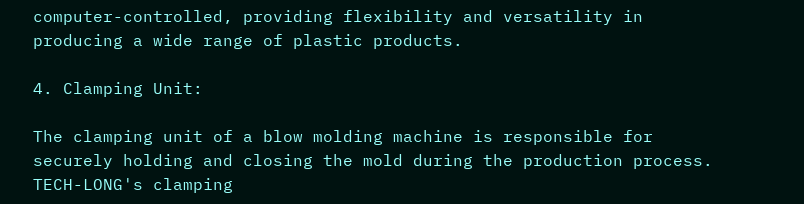computer-controlled, providing flexibility and versatility in producing a wide range of plastic products.

4. Clamping Unit:

The clamping unit of a blow molding machine is responsible for securely holding and closing the mold during the production process. TECH-LONG's clamping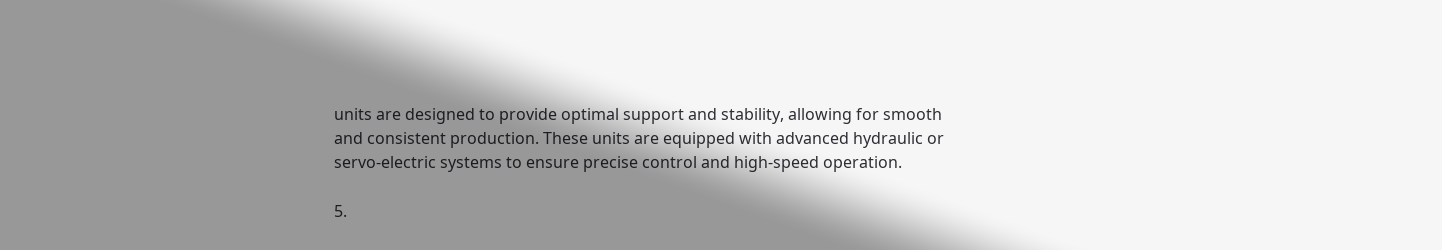units are designed to provide optimal support and stability, allowing for smooth and consistent production. These units are equipped with advanced hydraulic or servo-electric systems to ensure precise control and high-speed operation.

5.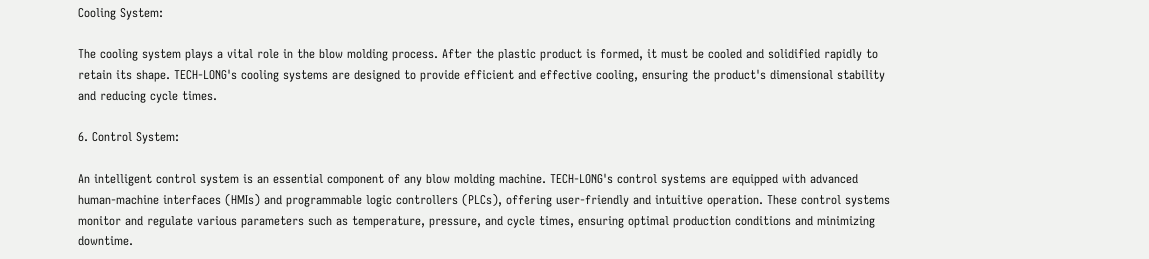Cooling System:

The cooling system plays a vital role in the blow molding process. After the plastic product is formed, it must be cooled and solidified rapidly to retain its shape. TECH-LONG's cooling systems are designed to provide efficient and effective cooling, ensuring the product's dimensional stability and reducing cycle times.

6. Control System:

An intelligent control system is an essential component of any blow molding machine. TECH-LONG's control systems are equipped with advanced human-machine interfaces (HMIs) and programmable logic controllers (PLCs), offering user-friendly and intuitive operation. These control systems monitor and regulate various parameters such as temperature, pressure, and cycle times, ensuring optimal production conditions and minimizing downtime.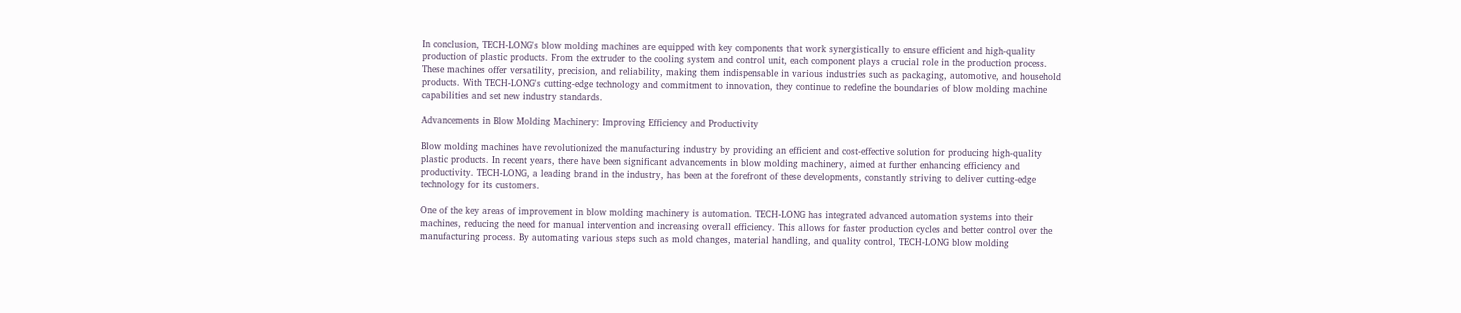In conclusion, TECH-LONG's blow molding machines are equipped with key components that work synergistically to ensure efficient and high-quality production of plastic products. From the extruder to the cooling system and control unit, each component plays a crucial role in the production process. These machines offer versatility, precision, and reliability, making them indispensable in various industries such as packaging, automotive, and household products. With TECH-LONG's cutting-edge technology and commitment to innovation, they continue to redefine the boundaries of blow molding machine capabilities and set new industry standards.

Advancements in Blow Molding Machinery: Improving Efficiency and Productivity

Blow molding machines have revolutionized the manufacturing industry by providing an efficient and cost-effective solution for producing high-quality plastic products. In recent years, there have been significant advancements in blow molding machinery, aimed at further enhancing efficiency and productivity. TECH-LONG, a leading brand in the industry, has been at the forefront of these developments, constantly striving to deliver cutting-edge technology for its customers.

One of the key areas of improvement in blow molding machinery is automation. TECH-LONG has integrated advanced automation systems into their machines, reducing the need for manual intervention and increasing overall efficiency. This allows for faster production cycles and better control over the manufacturing process. By automating various steps such as mold changes, material handling, and quality control, TECH-LONG blow molding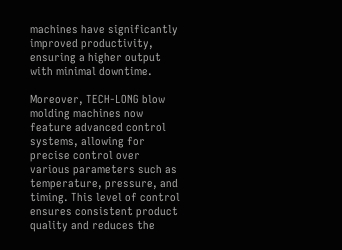machines have significantly improved productivity, ensuring a higher output with minimal downtime.

Moreover, TECH-LONG blow molding machines now feature advanced control systems, allowing for precise control over various parameters such as temperature, pressure, and timing. This level of control ensures consistent product quality and reduces the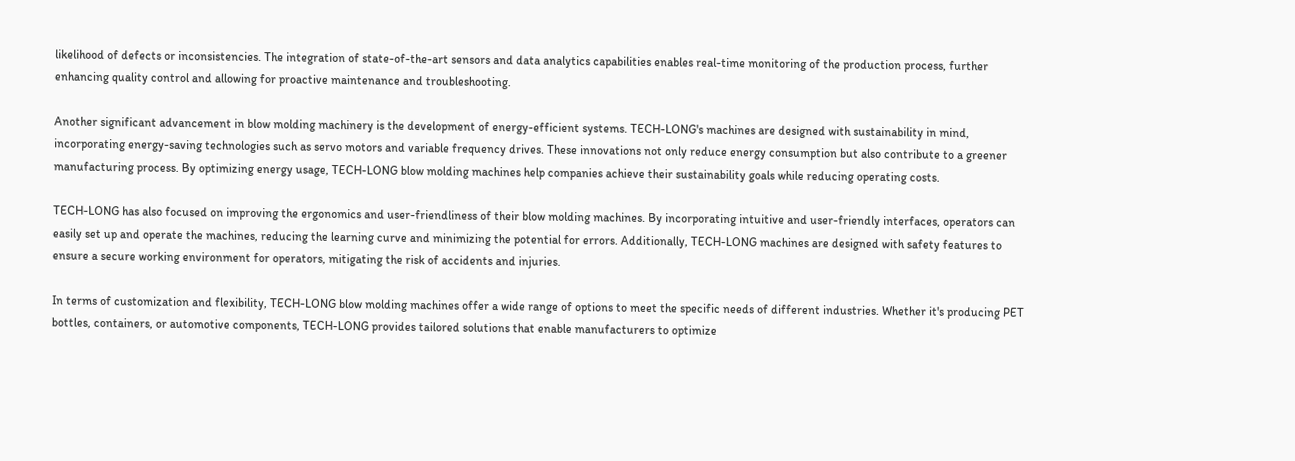likelihood of defects or inconsistencies. The integration of state-of-the-art sensors and data analytics capabilities enables real-time monitoring of the production process, further enhancing quality control and allowing for proactive maintenance and troubleshooting.

Another significant advancement in blow molding machinery is the development of energy-efficient systems. TECH-LONG's machines are designed with sustainability in mind, incorporating energy-saving technologies such as servo motors and variable frequency drives. These innovations not only reduce energy consumption but also contribute to a greener manufacturing process. By optimizing energy usage, TECH-LONG blow molding machines help companies achieve their sustainability goals while reducing operating costs.

TECH-LONG has also focused on improving the ergonomics and user-friendliness of their blow molding machines. By incorporating intuitive and user-friendly interfaces, operators can easily set up and operate the machines, reducing the learning curve and minimizing the potential for errors. Additionally, TECH-LONG machines are designed with safety features to ensure a secure working environment for operators, mitigating the risk of accidents and injuries.

In terms of customization and flexibility, TECH-LONG blow molding machines offer a wide range of options to meet the specific needs of different industries. Whether it's producing PET bottles, containers, or automotive components, TECH-LONG provides tailored solutions that enable manufacturers to optimize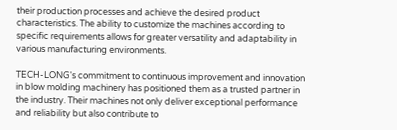their production processes and achieve the desired product characteristics. The ability to customize the machines according to specific requirements allows for greater versatility and adaptability in various manufacturing environments.

TECH-LONG's commitment to continuous improvement and innovation in blow molding machinery has positioned them as a trusted partner in the industry. Their machines not only deliver exceptional performance and reliability but also contribute to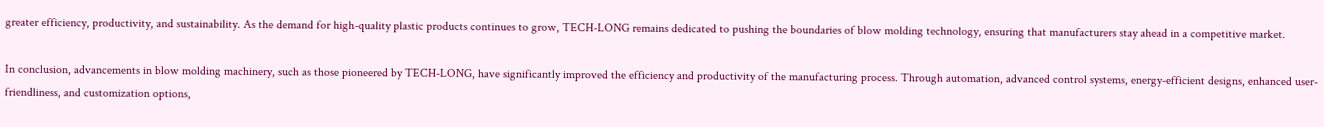greater efficiency, productivity, and sustainability. As the demand for high-quality plastic products continues to grow, TECH-LONG remains dedicated to pushing the boundaries of blow molding technology, ensuring that manufacturers stay ahead in a competitive market.

In conclusion, advancements in blow molding machinery, such as those pioneered by TECH-LONG, have significantly improved the efficiency and productivity of the manufacturing process. Through automation, advanced control systems, energy-efficient designs, enhanced user-friendliness, and customization options,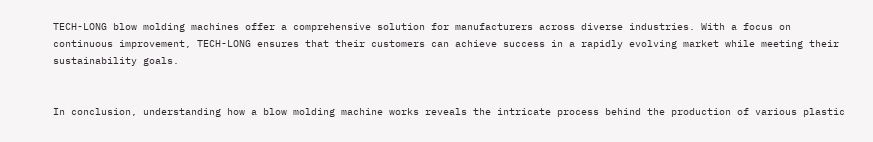TECH-LONG blow molding machines offer a comprehensive solution for manufacturers across diverse industries. With a focus on continuous improvement, TECH-LONG ensures that their customers can achieve success in a rapidly evolving market while meeting their sustainability goals.


In conclusion, understanding how a blow molding machine works reveals the intricate process behind the production of various plastic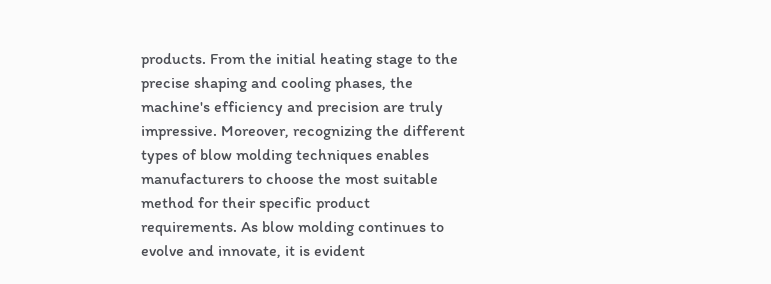products. From the initial heating stage to the precise shaping and cooling phases, the machine's efficiency and precision are truly impressive. Moreover, recognizing the different types of blow molding techniques enables manufacturers to choose the most suitable method for their specific product requirements. As blow molding continues to evolve and innovate, it is evident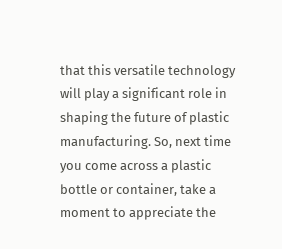that this versatile technology will play a significant role in shaping the future of plastic manufacturing. So, next time you come across a plastic bottle or container, take a moment to appreciate the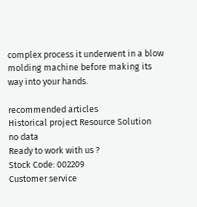complex process it underwent in a blow molding machine before making its way into your hands.

recommended articles
Historical project Resource Solution
no data
Ready to work with us ?
Stock Code: 002209
Customer service